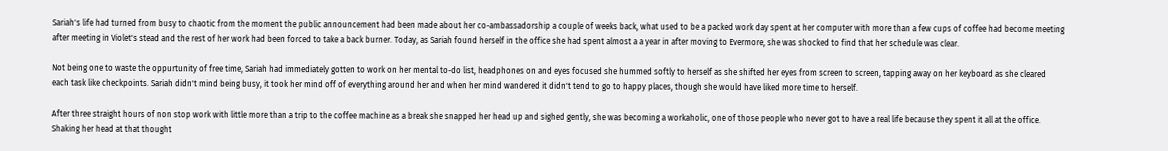Sariah's life had turned from busy to chaotic from the moment the public announcement had been made about her co-ambassadorship a couple of weeks back, what used to be a packed work day spent at her computer with more than a few cups of coffee had become meeting after meeting in Violet's stead and the rest of her work had been forced to take a back burner. Today, as Sariah found herself in the office she had spent almost a a year in after moving to Evermore, she was shocked to find that her schedule was clear.

Not being one to waste the oppurtunity of free time, Sariah had immediately gotten to work on her mental to-do list, headphones on and eyes focused she hummed softly to herself as she shifted her eyes from screen to screen, tapping away on her keyboard as she cleared each task like checkpoints. Sariah didn't mind being busy, it took her mind off of everything around her and when her mind wandered it didn't tend to go to happy places, though she would have liked more time to herself.

After three straight hours of non stop work with little more than a trip to the coffee machine as a break she snapped her head up and sighed gently, she was becoming a workaholic, one of those people who never got to have a real life because they spent it all at the office. Shaking her head at that thought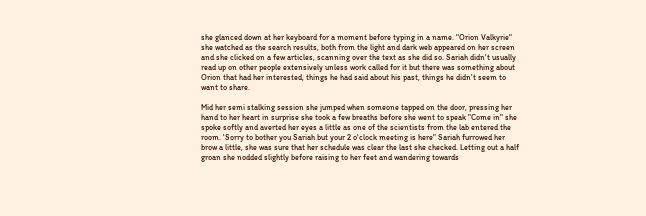she glanced down at her keyboard for a moment before typing in a name. "Orion Valkyrie" she watched as the search results, both from the light and dark web appeared on her screen and she clicked on a few articles, scanning over the text as she did so. Sariah didn't usually read up on other people extensively unless work called for it but there was something about Orion that had her interested, things he had said about his past, things he didn't seem to want to share.

Mid her semi stalking session she jumped when someone tapped on the door, pressing her hand to her heart in surprise she took a few breaths before she went to speak "Come in" she spoke softly and averted her eyes a little as one of the scientists from the lab entered the room. 'Sorry to bother you Sariah but your 2 o'clock meeting is here" Sariah furrowed her brow a little, she was sure that her schedule was clear the last she checked. Letting out a half groan she nodded slightly before raising to her feet and wandering towards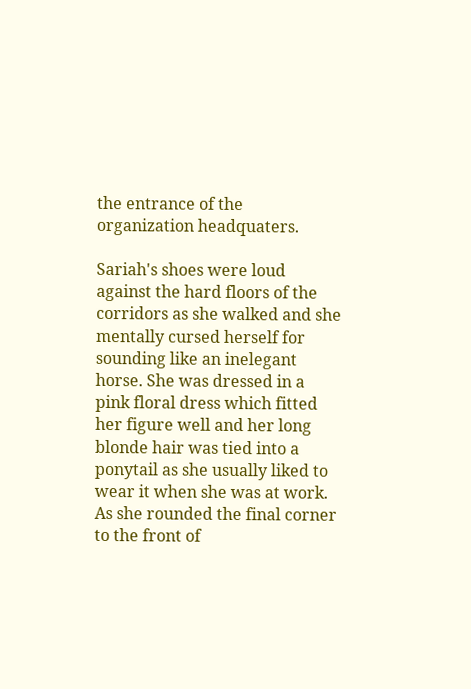the entrance of the organization headquaters.

Sariah's shoes were loud against the hard floors of the corridors as she walked and she mentally cursed herself for sounding like an inelegant horse. She was dressed in a pink floral dress which fitted her figure well and her long blonde hair was tied into a ponytail as she usually liked to wear it when she was at work. As she rounded the final corner to the front of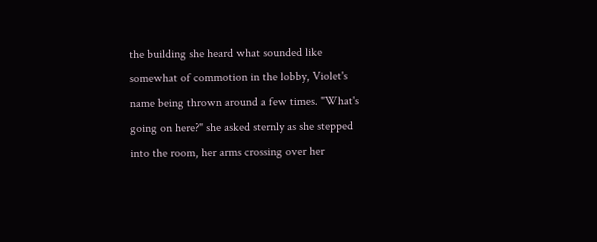the building she heard what sounded like somewhat of commotion in the lobby, Violet's name being thrown around a few times. "What's going on here?" she asked sternly as she stepped into the room, her arms crossing over her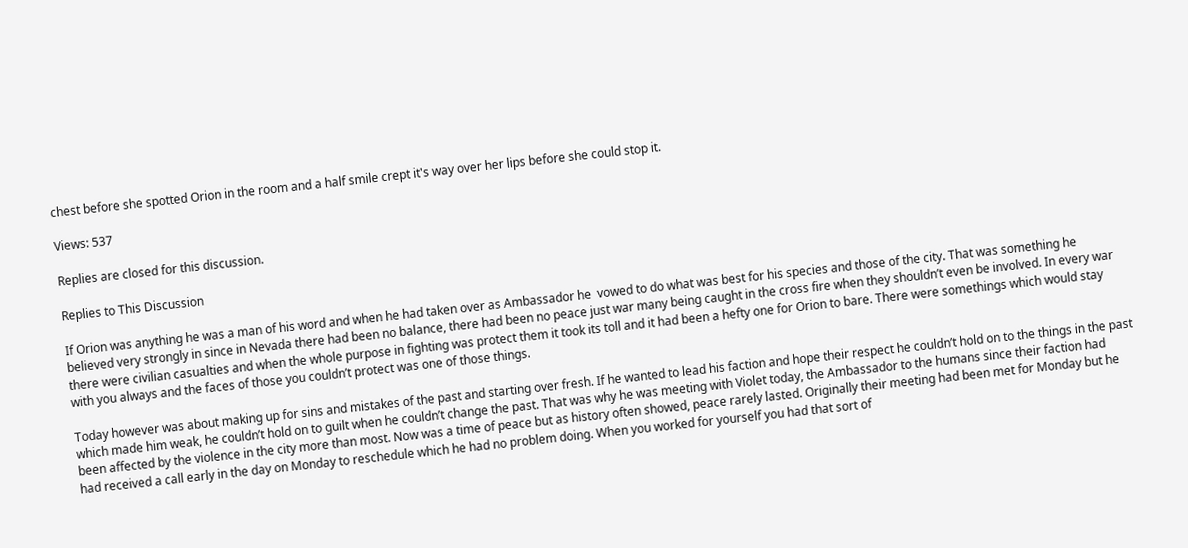chest before she spotted Orion in the room and a half smile crept it's way over her lips before she could stop it.

Views: 537

Replies are closed for this discussion.

Replies to This Discussion

If Orion was anything he was a man of his word and when he had taken over as Ambassador he  vowed to do what was best for his species and those of the city. That was something he believed very strongly in since in Nevada there had been no balance, there had been no peace just war many being caught in the cross fire when they shouldn’t even be involved. In every war there were civilian casualties and when the whole purpose in fighting was protect them it took its toll and it had been a hefty one for Orion to bare. There were somethings which would stay with you always and the faces of those you couldn’t protect was one of those things.

Today however was about making up for sins and mistakes of the past and starting over fresh. If he wanted to lead his faction and hope their respect he couldn’t hold on to the things in the past which made him weak, he couldn’t hold on to guilt when he couldn’t change the past. That was why he was meeting with Violet today, the Ambassador to the humans since their faction had been affected by the violence in the city more than most. Now was a time of peace but as history often showed, peace rarely lasted. Originally their meeting had been met for Monday but he had received a call early in the day on Monday to reschedule which he had no problem doing. When you worked for yourself you had that sort of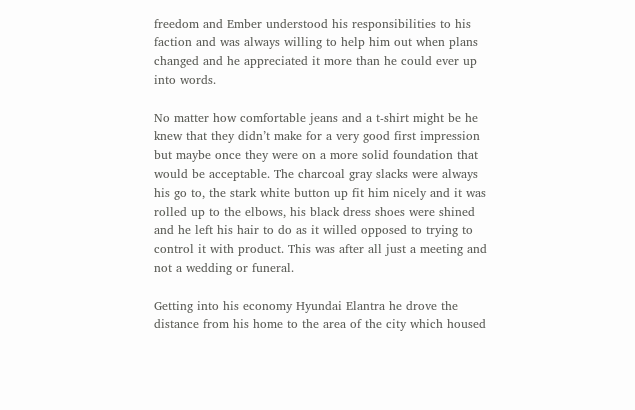freedom and Ember understood his responsibilities to his faction and was always willing to help him out when plans changed and he appreciated it more than he could ever up into words.

No matter how comfortable jeans and a t-shirt might be he knew that they didn’t make for a very good first impression but maybe once they were on a more solid foundation that would be acceptable. The charcoal gray slacks were always his go to, the stark white button up fit him nicely and it was rolled up to the elbows, his black dress shoes were shined and he left his hair to do as it willed opposed to trying to control it with product. This was after all just a meeting and not a wedding or funeral.

Getting into his economy Hyundai Elantra he drove the distance from his home to the area of the city which housed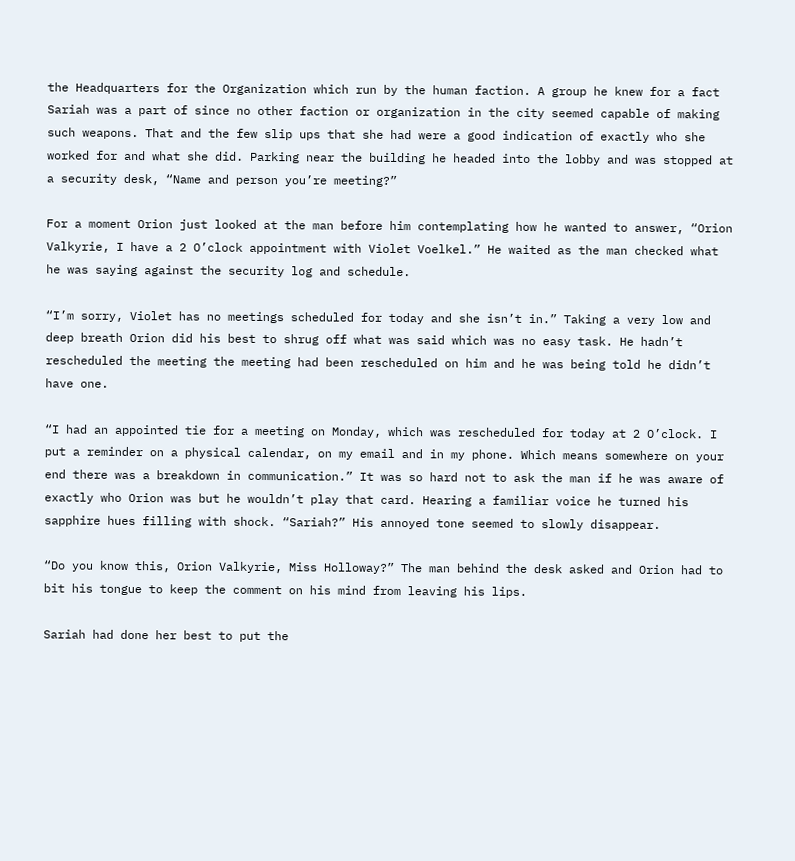the Headquarters for the Organization which run by the human faction. A group he knew for a fact Sariah was a part of since no other faction or organization in the city seemed capable of making such weapons. That and the few slip ups that she had were a good indication of exactly who she worked for and what she did. Parking near the building he headed into the lobby and was stopped at a security desk, “Name and person you’re meeting?”

For a moment Orion just looked at the man before him contemplating how he wanted to answer, “Orion Valkyrie, I have a 2 O’clock appointment with Violet Voelkel.” He waited as the man checked what he was saying against the security log and schedule.

“I’m sorry, Violet has no meetings scheduled for today and she isn’t in.” Taking a very low and deep breath Orion did his best to shrug off what was said which was no easy task. He hadn’t rescheduled the meeting the meeting had been rescheduled on him and he was being told he didn’t have one.

“I had an appointed tie for a meeting on Monday, which was rescheduled for today at 2 O’clock. I put a reminder on a physical calendar, on my email and in my phone. Which means somewhere on your end there was a breakdown in communication.” It was so hard not to ask the man if he was aware of exactly who Orion was but he wouldn’t play that card. Hearing a familiar voice he turned his sapphire hues filling with shock. “Sariah?” His annoyed tone seemed to slowly disappear.

“Do you know this, Orion Valkyrie, Miss Holloway?” The man behind the desk asked and Orion had to bit his tongue to keep the comment on his mind from leaving his lips.

Sariah had done her best to put the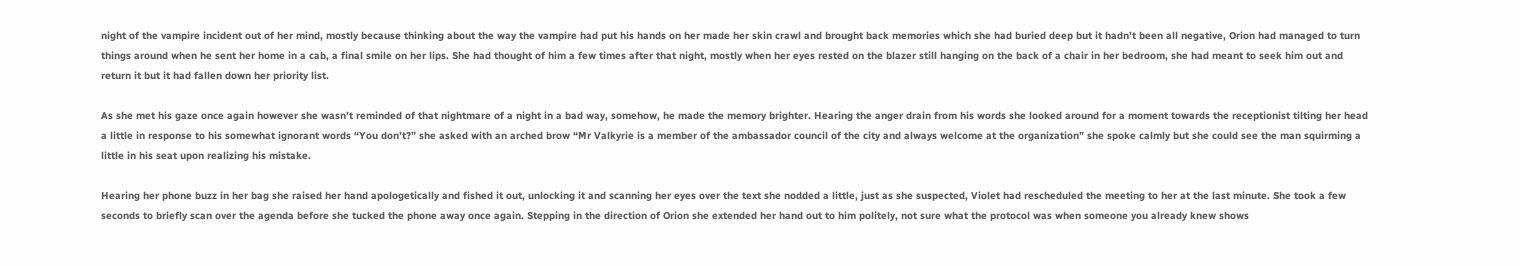night of the vampire incident out of her mind, mostly because thinking about the way the vampire had put his hands on her made her skin crawl and brought back memories which she had buried deep but it hadn’t been all negative, Orion had managed to turn things around when he sent her home in a cab, a final smile on her lips. She had thought of him a few times after that night, mostly when her eyes rested on the blazer still hanging on the back of a chair in her bedroom, she had meant to seek him out and return it but it had fallen down her priority list.

As she met his gaze once again however she wasn’t reminded of that nightmare of a night in a bad way, somehow, he made the memory brighter. Hearing the anger drain from his words she looked around for a moment towards the receptionist tilting her head a little in response to his somewhat ignorant words “You don’t?” she asked with an arched brow “Mr Valkyrie is a member of the ambassador council of the city and always welcome at the organization” she spoke calmly but she could see the man squirming a little in his seat upon realizing his mistake.

Hearing her phone buzz in her bag she raised her hand apologetically and fished it out, unlocking it and scanning her eyes over the text she nodded a little, just as she suspected, Violet had rescheduled the meeting to her at the last minute. She took a few seconds to briefly scan over the agenda before she tucked the phone away once again. Stepping in the direction of Orion she extended her hand out to him politely, not sure what the protocol was when someone you already knew shows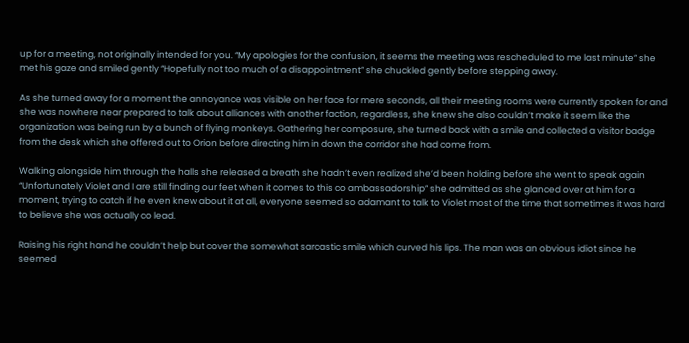up for a meeting, not originally intended for you. “My apologies for the confusion, it seems the meeting was rescheduled to me last minute” she met his gaze and smiled gently “Hopefully not too much of a disappointment” she chuckled gently before stepping away.

As she turned away for a moment the annoyance was visible on her face for mere seconds, all their meeting rooms were currently spoken for and she was nowhere near prepared to talk about alliances with another faction, regardless, she knew she also couldn’t make it seem like the organization was being run by a bunch of flying monkeys. Gathering her composure, she turned back with a smile and collected a visitor badge from the desk which she offered out to Orion before directing him in down the corridor she had come from.

Walking alongside him through the halls she released a breath she hadn’t even realized she’d been holding before she went to speak again “Unfortunately Violet and I are still finding our feet when it comes to this co ambassadorship” she admitted as she glanced over at him for a moment, trying to catch if he even knew about it at all, everyone seemed so adamant to talk to Violet most of the time that sometimes it was hard to believe she was actually co lead.

Raising his right hand he couldn’t help but cover the somewhat sarcastic smile which curved his lips. The man was an obvious idiot since he seemed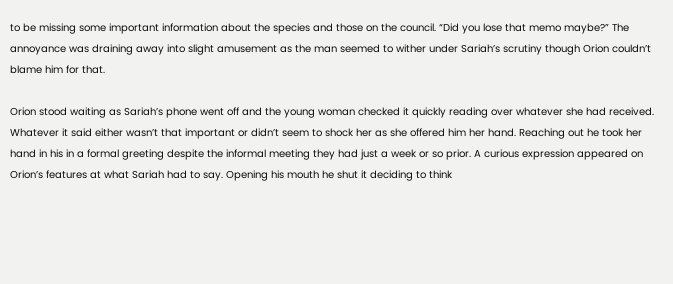to be missing some important information about the species and those on the council. “Did you lose that memo maybe?” The annoyance was draining away into slight amusement as the man seemed to wither under Sariah’s scrutiny though Orion couldn’t blame him for that.

Orion stood waiting as Sariah’s phone went off and the young woman checked it quickly reading over whatever she had received. Whatever it said either wasn’t that important or didn’t seem to shock her as she offered him her hand. Reaching out he took her hand in his in a formal greeting despite the informal meeting they had just a week or so prior. A curious expression appeared on Orion’s features at what Sariah had to say. Opening his mouth he shut it deciding to think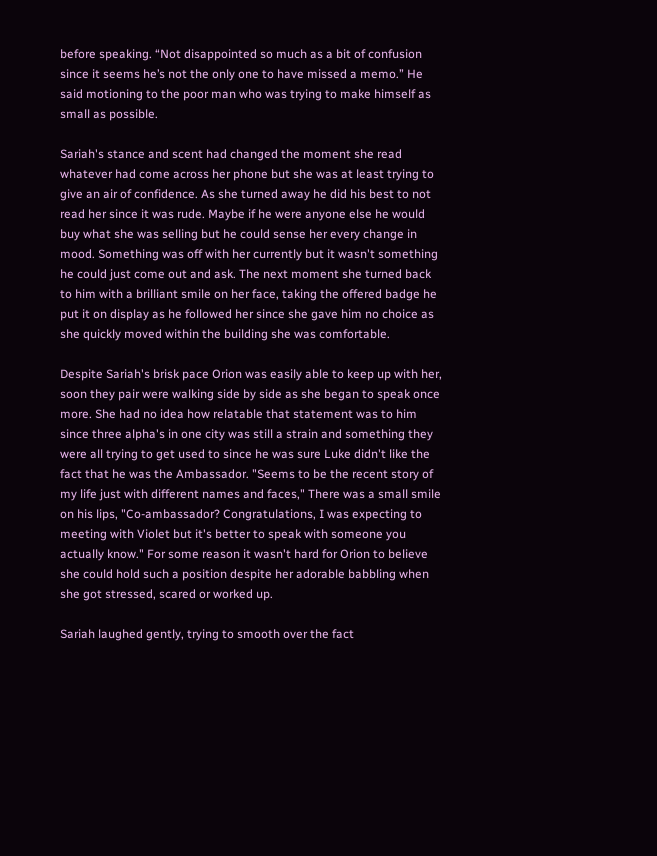before speaking. “Not disappointed so much as a bit of confusion since it seems he’s not the only one to have missed a memo.” He said motioning to the poor man who was trying to make himself as small as possible.

Sariah's stance and scent had changed the moment she read whatever had come across her phone but she was at least trying to give an air of confidence. As she turned away he did his best to not read her since it was rude. Maybe if he were anyone else he would buy what she was selling but he could sense her every change in mood. Something was off with her currently but it wasn't something he could just come out and ask. The next moment she turned back to him with a brilliant smile on her face, taking the offered badge he put it on display as he followed her since she gave him no choice as she quickly moved within the building she was comfortable.

Despite Sariah's brisk pace Orion was easily able to keep up with her, soon they pair were walking side by side as she began to speak once more. She had no idea how relatable that statement was to him since three alpha's in one city was still a strain and something they were all trying to get used to since he was sure Luke didn't like the fact that he was the Ambassador. "Seems to be the recent story of my life just with different names and faces," There was a small smile on his lips, "Co-ambassador? Congratulations, I was expecting to meeting with Violet but it's better to speak with someone you actually know." For some reason it wasn't hard for Orion to believe she could hold such a position despite her adorable babbling when she got stressed, scared or worked up.

Sariah laughed gently, trying to smooth over the fact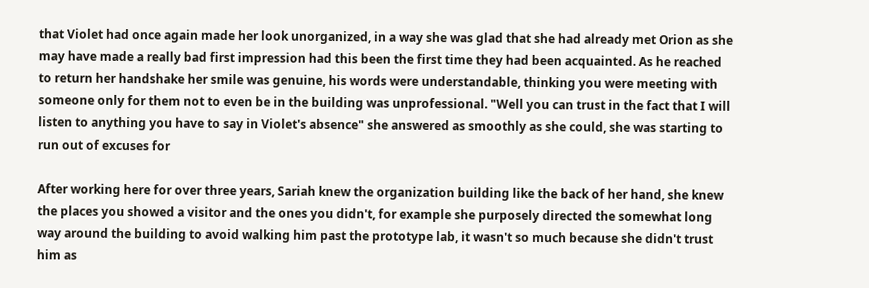that Violet had once again made her look unorganized, in a way she was glad that she had already met Orion as she may have made a really bad first impression had this been the first time they had been acquainted. As he reached to return her handshake her smile was genuine, his words were understandable, thinking you were meeting with someone only for them not to even be in the building was unprofessional. "Well you can trust in the fact that I will listen to anything you have to say in Violet's absence" she answered as smoothly as she could, she was starting to run out of excuses for

After working here for over three years, Sariah knew the organization building like the back of her hand, she knew the places you showed a visitor and the ones you didn't, for example she purposely directed the somewhat long way around the building to avoid walking him past the prototype lab, it wasn't so much because she didn't trust him as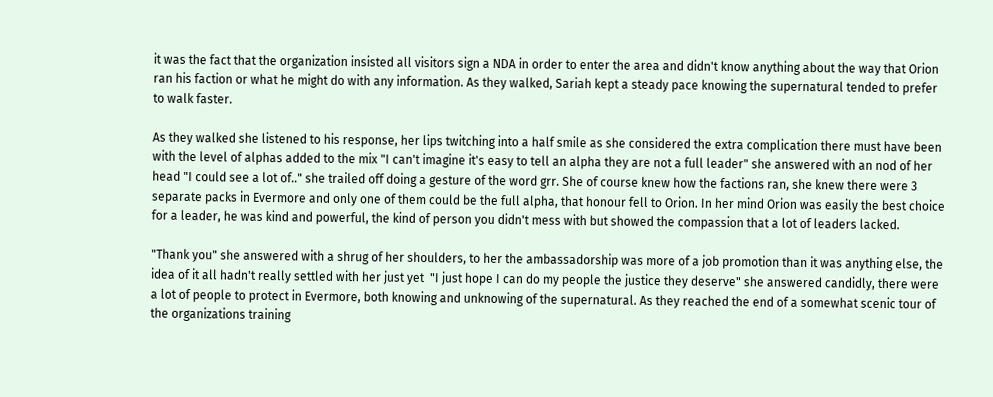it was the fact that the organization insisted all visitors sign a NDA in order to enter the area and didn't know anything about the way that Orion ran his faction or what he might do with any information. As they walked, Sariah kept a steady pace knowing the supernatural tended to prefer to walk faster.

As they walked she listened to his response, her lips twitching into a half smile as she considered the extra complication there must have been with the level of alphas added to the mix "I can't imagine it's easy to tell an alpha they are not a full leader" she answered with an nod of her head "I could see a lot of.." she trailed off doing a gesture of the word grr. She of course knew how the factions ran, she knew there were 3 separate packs in Evermore and only one of them could be the full alpha, that honour fell to Orion. In her mind Orion was easily the best choice for a leader, he was kind and powerful, the kind of person you didn't mess with but showed the compassion that a lot of leaders lacked.

"Thank you" she answered with a shrug of her shoulders, to her the ambassadorship was more of a job promotion than it was anything else, the idea of it all hadn't really settled with her just yet  "I just hope I can do my people the justice they deserve" she answered candidly, there were a lot of people to protect in Evermore, both knowing and unknowing of the supernatural. As they reached the end of a somewhat scenic tour of the organizations training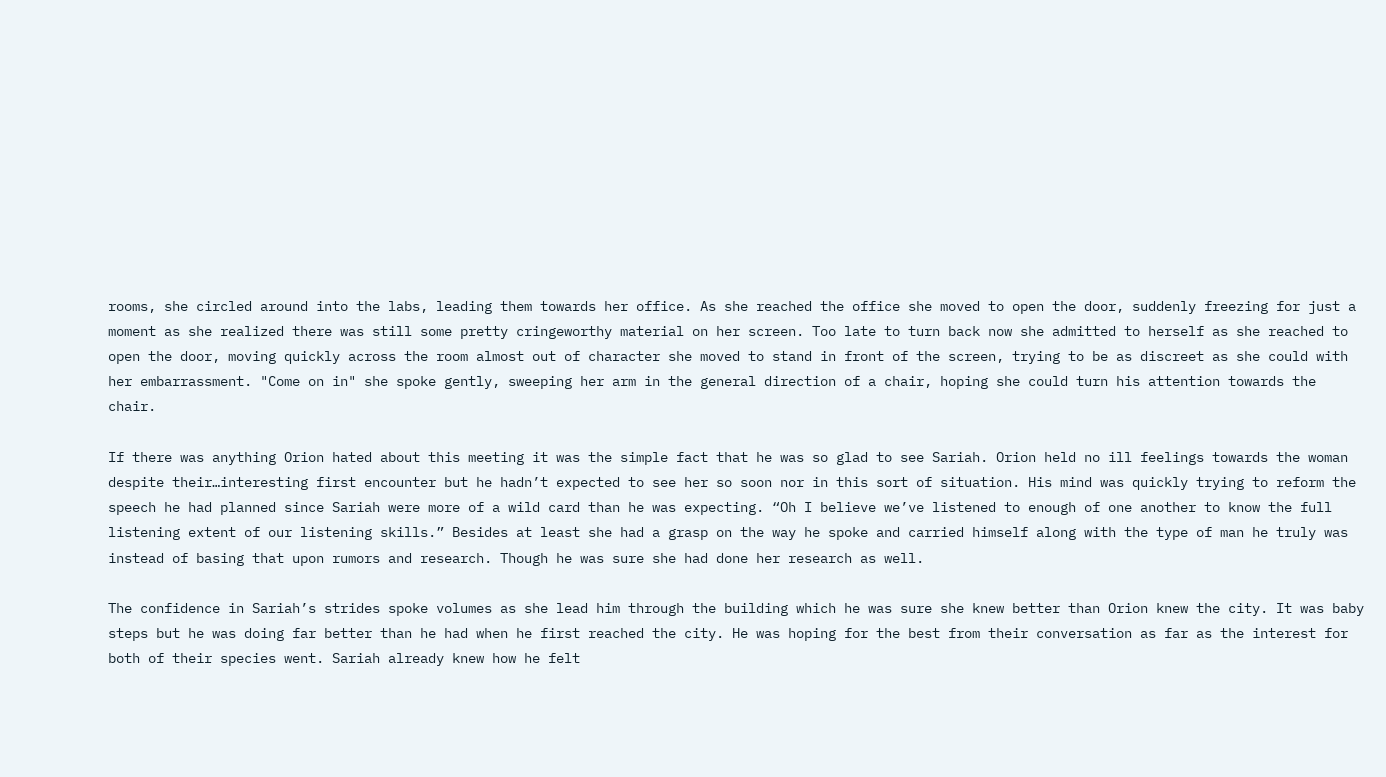rooms, she circled around into the labs, leading them towards her office. As she reached the office she moved to open the door, suddenly freezing for just a moment as she realized there was still some pretty cringeworthy material on her screen. Too late to turn back now she admitted to herself as she reached to open the door, moving quickly across the room almost out of character she moved to stand in front of the screen, trying to be as discreet as she could with her embarrassment. "Come on in" she spoke gently, sweeping her arm in the general direction of a chair, hoping she could turn his attention towards the chair.

If there was anything Orion hated about this meeting it was the simple fact that he was so glad to see Sariah. Orion held no ill feelings towards the woman despite their…interesting first encounter but he hadn’t expected to see her so soon nor in this sort of situation. His mind was quickly trying to reform the speech he had planned since Sariah were more of a wild card than he was expecting. “Oh I believe we’ve listened to enough of one another to know the full listening extent of our listening skills.” Besides at least she had a grasp on the way he spoke and carried himself along with the type of man he truly was instead of basing that upon rumors and research. Though he was sure she had done her research as well.

The confidence in Sariah’s strides spoke volumes as she lead him through the building which he was sure she knew better than Orion knew the city. It was baby steps but he was doing far better than he had when he first reached the city. He was hoping for the best from their conversation as far as the interest for both of their species went. Sariah already knew how he felt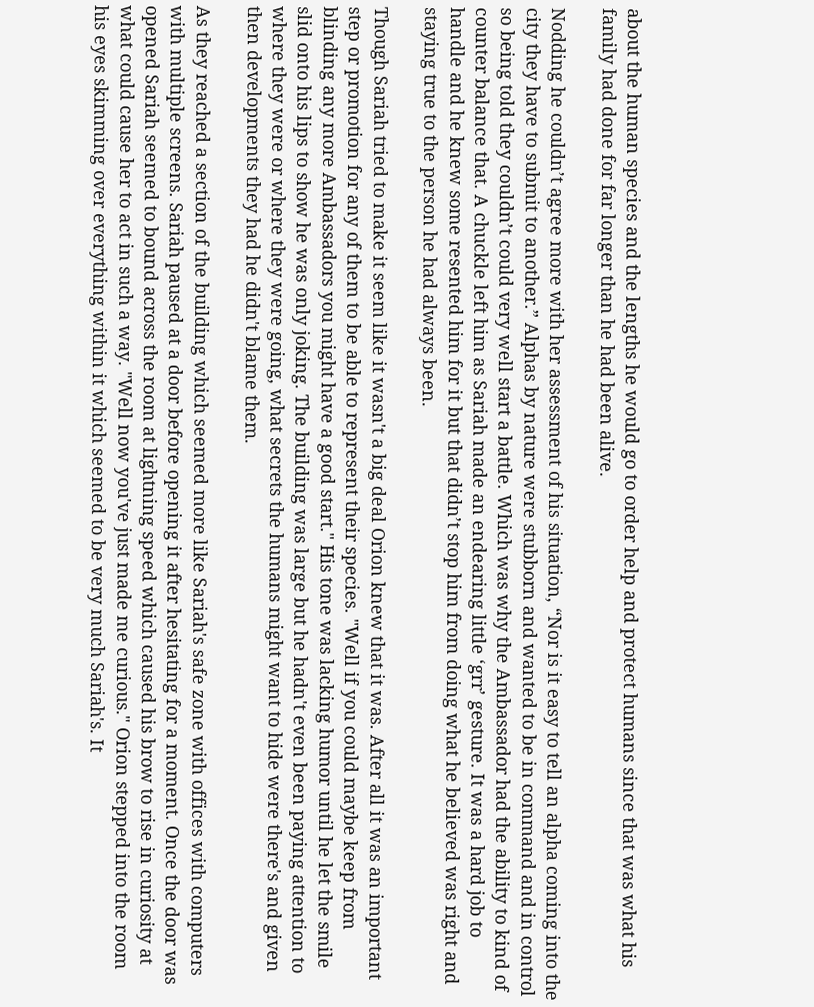about the human species and the lengths he would go to order help and protect humans since that was what his family had done for far longer than he had been alive.

Nodding he couldn’t agree more with her assessment of his situation, “Nor is it easy to tell an alpha coming into the city they have to submit to another.” Alphas by nature were stubborn and wanted to be in command and in control so being told they couldn’t could very well start a battle. Which was why the Ambassador had the ability to kind of counter balance that. A chuckle left him as Sariah made an endearing little ‘grr’ gesture. It was a hard job to handle and he knew some resented him for it but that didn’t stop him from doing what he believed was right and staying true to the person he had always been.

Though Sariah tried to make it seem like it wasn't a big deal Orion knew that it was. After all it was an important step or promotion for any of them to be able to represent their species. "Well if you could maybe keep from blinding any more Ambassadors you might have a good start." His tone was lacking humor until he let the smile slid onto his lips to show he was only joking. The building was large but he hadn't even been paying attention to where they were or where they were going, what secrets the humans might want to hide were there's and given then developments they had he didn't blame them.

As they reached a section of the building which seemed more like Sariah's safe zone with offices with computers with multiple screens. Sariah paused at a door before opening it after hesitating for a moment. Once the door was opened Sariah seemed to bound across the room at lightning speed which caused his brow to rise in curiosity at what could cause her to act in such a way. "Well now you've just made me curious." Orion stepped into the room his eyes skimming over everything within it which seemed to be very much Sariah's. It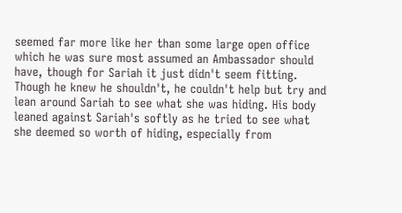seemed far more like her than some large open office which he was sure most assumed an Ambassador should have, though for Sariah it just didn't seem fitting. Though he knew he shouldn't, he couldn't help but try and lean around Sariah to see what she was hiding. His body leaned against Sariah's softly as he tried to see what she deemed so worth of hiding, especially from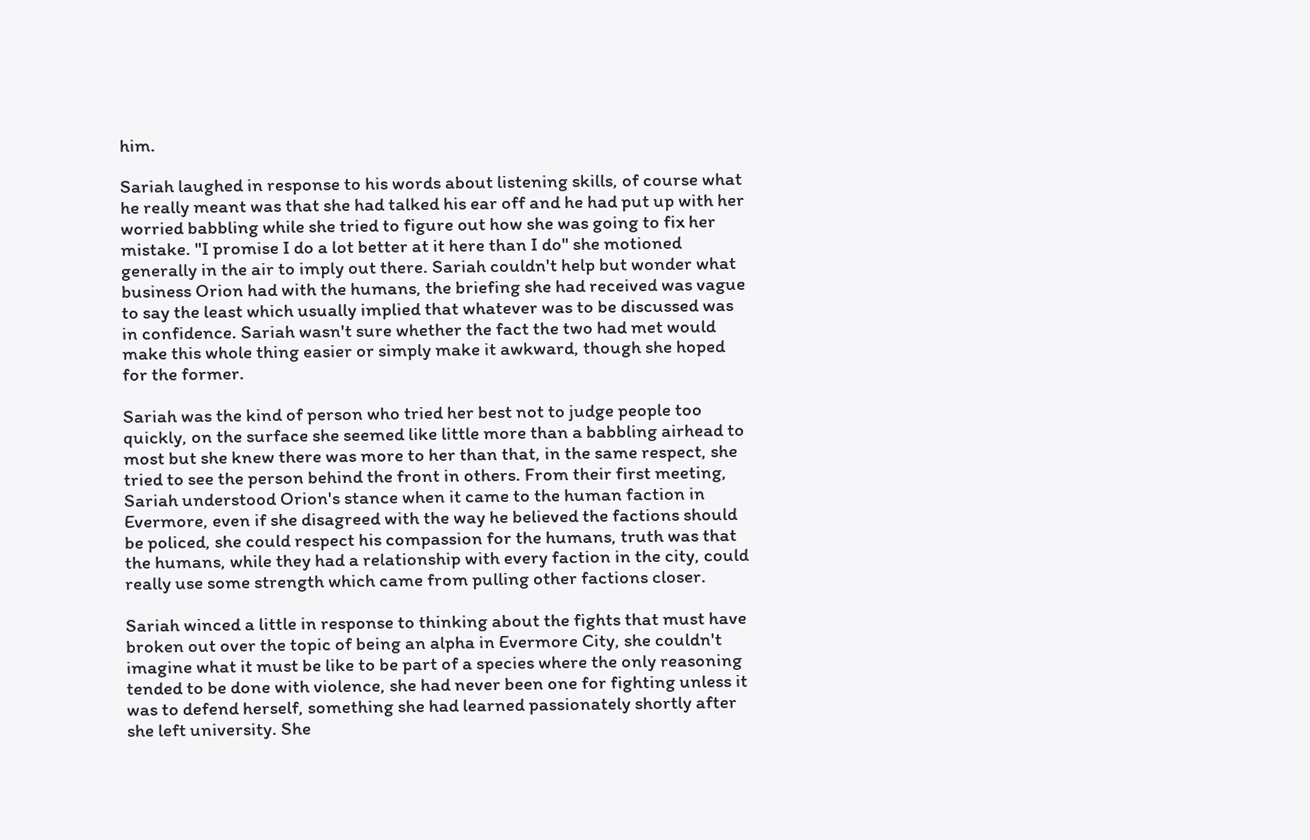him.

Sariah laughed in response to his words about listening skills, of course what he really meant was that she had talked his ear off and he had put up with her worried babbling while she tried to figure out how she was going to fix her mistake. "I promise I do a lot better at it here than I do" she motioned generally in the air to imply out there. Sariah couldn't help but wonder what business Orion had with the humans, the briefing she had received was vague to say the least which usually implied that whatever was to be discussed was in confidence. Sariah wasn't sure whether the fact the two had met would make this whole thing easier or simply make it awkward, though she hoped for the former.

Sariah was the kind of person who tried her best not to judge people too quickly, on the surface she seemed like little more than a babbling airhead to most but she knew there was more to her than that, in the same respect, she tried to see the person behind the front in others. From their first meeting, Sariah understood Orion's stance when it came to the human faction in Evermore, even if she disagreed with the way he believed the factions should be policed, she could respect his compassion for the humans, truth was that the humans, while they had a relationship with every faction in the city, could really use some strength which came from pulling other factions closer.

Sariah winced a little in response to thinking about the fights that must have broken out over the topic of being an alpha in Evermore City, she couldn't imagine what it must be like to be part of a species where the only reasoning tended to be done with violence, she had never been one for fighting unless it was to defend herself, something she had learned passionately shortly after she left university. She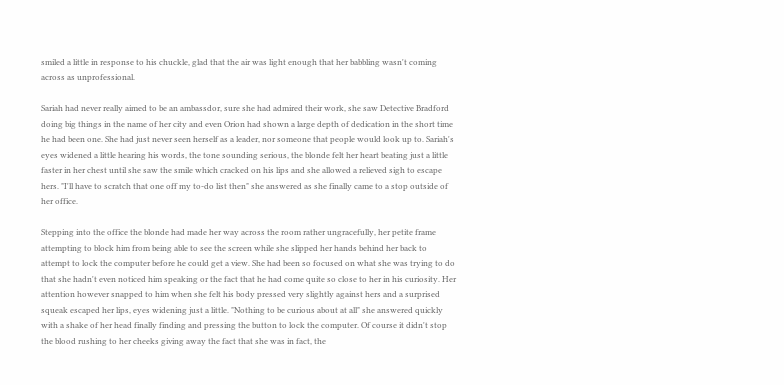smiled a little in response to his chuckle, glad that the air was light enough that her babbling wasn't coming across as unprofessional.

Sariah had never really aimed to be an ambassdor, sure she had admired their work, she saw Detective Bradford doing big things in the name of her city and even Orion had shown a large depth of dedication in the short time he had been one. She had just never seen herself as a leader, nor someone that people would look up to. Sariah's eyes widened a little hearing his words, the tone sounding serious, the blonde felt her heart beating just a little faster in her chest until she saw the smile which cracked on his lips and she allowed a relieved sigh to escape hers. "I'll have to scratch that one off my to-do list then" she answered as she finally came to a stop outside of her office.

Stepping into the office the blonde had made her way across the room rather ungracefully, her petite frame attempting to block him from being able to see the screen while she slipped her hands behind her back to attempt to lock the computer before he could get a view. She had been so focused on what she was trying to do that she hadn't even noticed him speaking or the fact that he had come quite so close to her in his curiosity. Her attention however snapped to him when she felt his body pressed very slightly against hers and a surprised squeak escaped her lips, eyes widening just a little. "Nothing to be curious about at all" she answered quickly with a shake of her head finally finding and pressing the button to lock the computer. Of course it didn't stop the blood rushing to her cheeks giving away the fact that she was in fact, the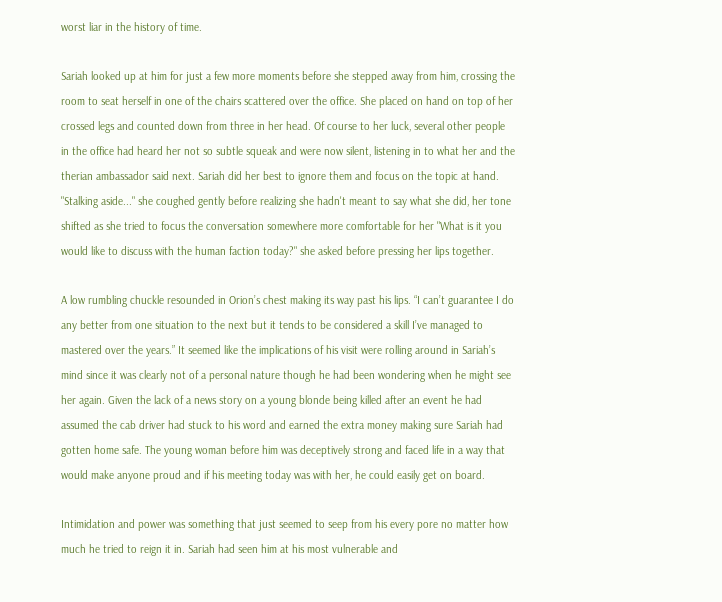worst liar in the history of time.

Sariah looked up at him for just a few more moments before she stepped away from him, crossing the room to seat herself in one of the chairs scattered over the office. She placed on hand on top of her crossed legs and counted down from three in her head. Of course to her luck, several other people in the office had heard her not so subtle squeak and were now silent, listening in to what her and the therian ambassador said next. Sariah did her best to ignore them and focus on the topic at hand. "Stalking aside..." she coughed gently before realizing she hadn't meant to say what she did, her tone shifted as she tried to focus the conversation somewhere more comfortable for her "What is it you would like to discuss with the human faction today?" she asked before pressing her lips together.

A low rumbling chuckle resounded in Orion’s chest making its way past his lips. “I can’t guarantee I do any better from one situation to the next but it tends to be considered a skill I’ve managed to mastered over the years.” It seemed like the implications of his visit were rolling around in Sariah’s mind since it was clearly not of a personal nature though he had been wondering when he might see her again. Given the lack of a news story on a young blonde being killed after an event he had assumed the cab driver had stuck to his word and earned the extra money making sure Sariah had gotten home safe. The young woman before him was deceptively strong and faced life in a way that would make anyone proud and if his meeting today was with her, he could easily get on board.

Intimidation and power was something that just seemed to seep from his every pore no matter how much he tried to reign it in. Sariah had seen him at his most vulnerable and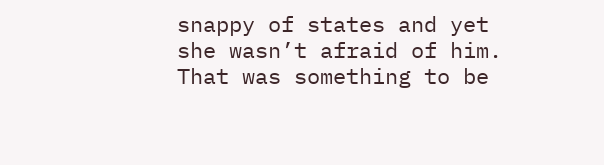snappy of states and yet she wasn’t afraid of him. That was something to be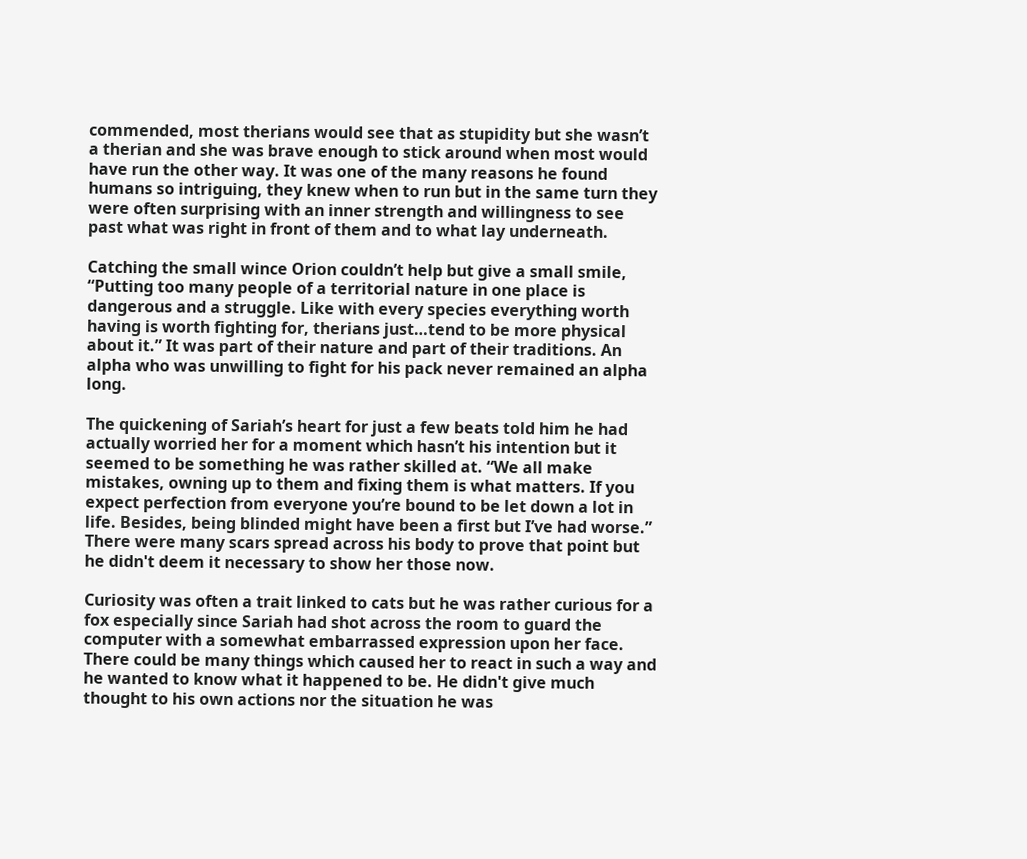commended, most therians would see that as stupidity but she wasn’t a therian and she was brave enough to stick around when most would have run the other way. It was one of the many reasons he found humans so intriguing, they knew when to run but in the same turn they were often surprising with an inner strength and willingness to see past what was right in front of them and to what lay underneath.

Catching the small wince Orion couldn’t help but give a small smile, “Putting too many people of a territorial nature in one place is dangerous and a struggle. Like with every species everything worth having is worth fighting for, therians just…tend to be more physical about it.” It was part of their nature and part of their traditions. An alpha who was unwilling to fight for his pack never remained an alpha long.

The quickening of Sariah’s heart for just a few beats told him he had actually worried her for a moment which hasn’t his intention but it seemed to be something he was rather skilled at. “We all make mistakes, owning up to them and fixing them is what matters. If you expect perfection from everyone you’re bound to be let down a lot in life. Besides, being blinded might have been a first but I’ve had worse.” There were many scars spread across his body to prove that point but he didn't deem it necessary to show her those now.

Curiosity was often a trait linked to cats but he was rather curious for a fox especially since Sariah had shot across the room to guard the computer with a somewhat embarrassed expression upon her face. There could be many things which caused her to react in such a way and he wanted to know what it happened to be. He didn't give much thought to his own actions nor the situation he was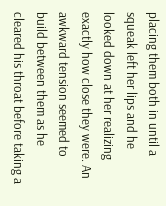placing them both in until a squeak left her lips and he looked down at her realizing exactly how close they were. An awkward tension seemed to build between them as he cleared his throat before taking a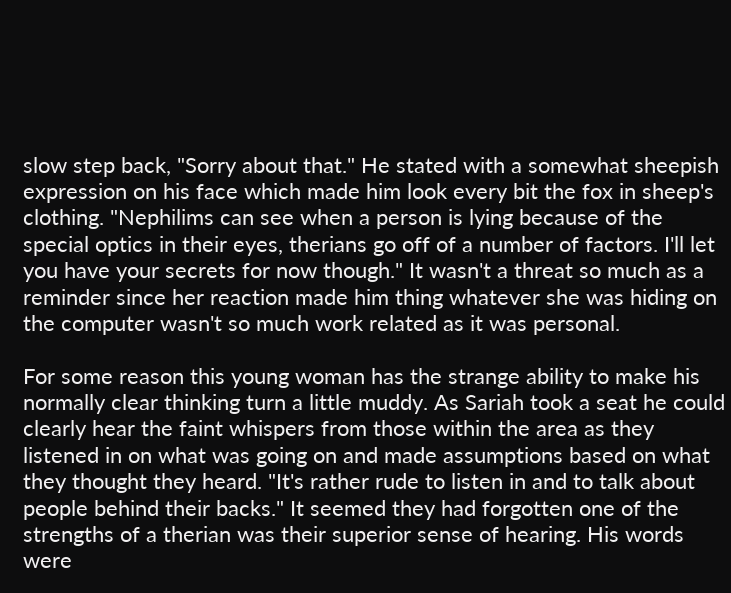slow step back, "Sorry about that." He stated with a somewhat sheepish expression on his face which made him look every bit the fox in sheep's clothing. "Nephilims can see when a person is lying because of the special optics in their eyes, therians go off of a number of factors. I'll let you have your secrets for now though." It wasn't a threat so much as a reminder since her reaction made him thing whatever she was hiding on the computer wasn't so much work related as it was personal.

For some reason this young woman has the strange ability to make his normally clear thinking turn a little muddy. As Sariah took a seat he could clearly hear the faint whispers from those within the area as they listened in on what was going on and made assumptions based on what they thought they heard. "It's rather rude to listen in and to talk about people behind their backs." It seemed they had forgotten one of the strengths of a therian was their superior sense of hearing. His words were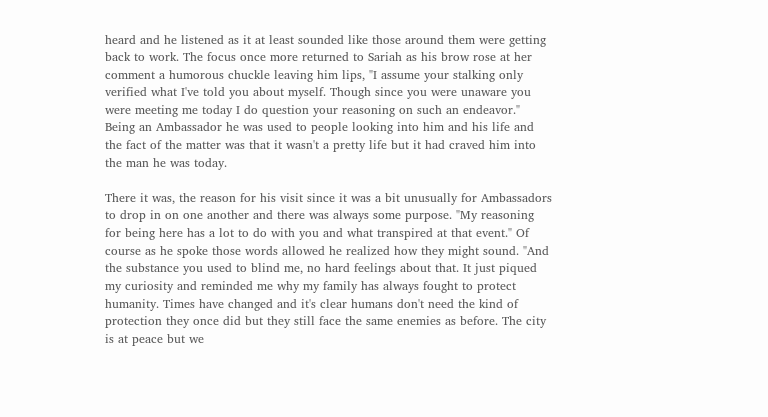heard and he listened as it at least sounded like those around them were getting back to work. The focus once more returned to Sariah as his brow rose at her comment a humorous chuckle leaving him lips, "I assume your stalking only verified what I've told you about myself. Though since you were unaware you were meeting me today I do question your reasoning on such an endeavor." Being an Ambassador he was used to people looking into him and his life and the fact of the matter was that it wasn't a pretty life but it had craved him into the man he was today.

There it was, the reason for his visit since it was a bit unusually for Ambassadors to drop in on one another and there was always some purpose. "My reasoning for being here has a lot to do with you and what transpired at that event." Of course as he spoke those words allowed he realized how they might sound. "And the substance you used to blind me, no hard feelings about that. It just piqued my curiosity and reminded me why my family has always fought to protect humanity. Times have changed and it's clear humans don't need the kind of protection they once did but they still face the same enemies as before. The city is at peace but we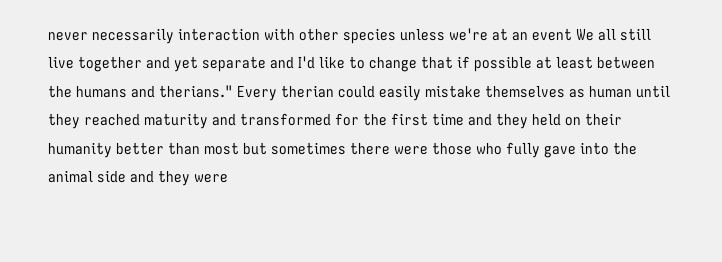never necessarily interaction with other species unless we're at an event We all still live together and yet separate and I'd like to change that if possible at least between the humans and therians." Every therian could easily mistake themselves as human until they reached maturity and transformed for the first time and they held on their humanity better than most but sometimes there were those who fully gave into the animal side and they were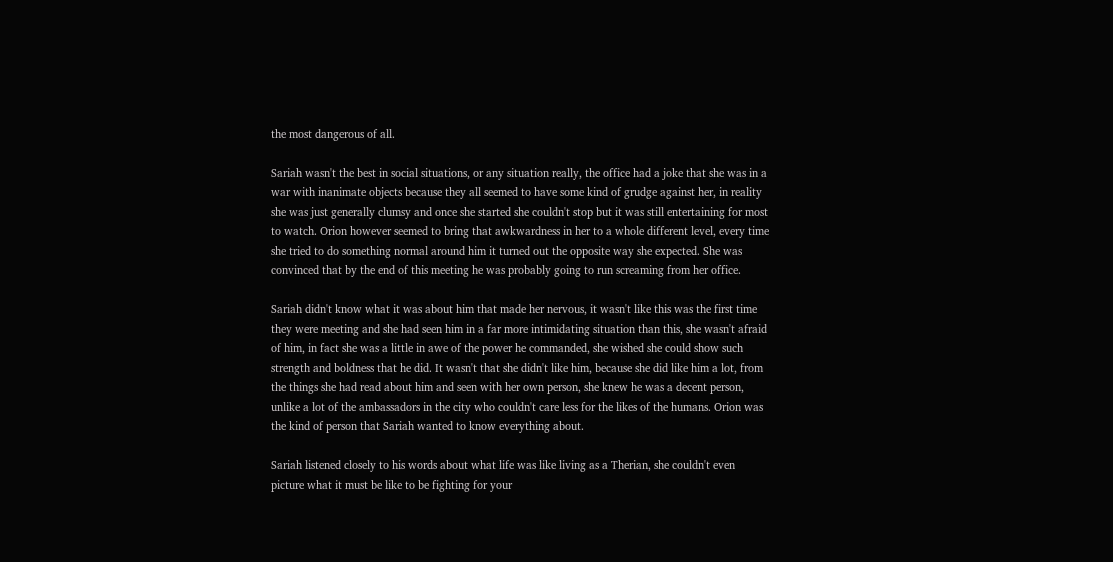the most dangerous of all.

Sariah wasn't the best in social situations, or any situation really, the office had a joke that she was in a war with inanimate objects because they all seemed to have some kind of grudge against her, in reality she was just generally clumsy and once she started she couldn't stop but it was still entertaining for most to watch. Orion however seemed to bring that awkwardness in her to a whole different level, every time she tried to do something normal around him it turned out the opposite way she expected. She was convinced that by the end of this meeting he was probably going to run screaming from her office.

Sariah didn't know what it was about him that made her nervous, it wasn't like this was the first time they were meeting and she had seen him in a far more intimidating situation than this, she wasn't afraid of him, in fact she was a little in awe of the power he commanded, she wished she could show such strength and boldness that he did. It wasn't that she didn't like him, because she did like him a lot, from the things she had read about him and seen with her own person, she knew he was a decent person, unlike a lot of the ambassadors in the city who couldn't care less for the likes of the humans. Orion was the kind of person that Sariah wanted to know everything about.

Sariah listened closely to his words about what life was like living as a Therian, she couldn't even picture what it must be like to be fighting for your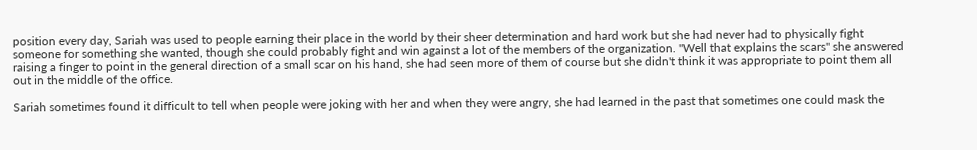position every day, Sariah was used to people earning their place in the world by their sheer determination and hard work but she had never had to physically fight someone for something she wanted, though she could probably fight and win against a lot of the members of the organization. "Well that explains the scars" she answered raising a finger to point in the general direction of a small scar on his hand, she had seen more of them of course but she didn't think it was appropriate to point them all out in the middle of the office.

Sariah sometimes found it difficult to tell when people were joking with her and when they were angry, she had learned in the past that sometimes one could mask the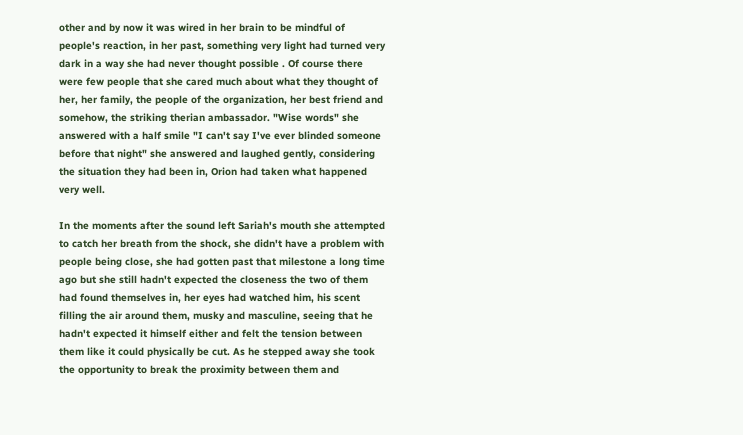other and by now it was wired in her brain to be mindful of people's reaction, in her past, something very light had turned very dark in a way she had never thought possible . Of course there were few people that she cared much about what they thought of her, her family, the people of the organization, her best friend and somehow, the striking therian ambassador. "Wise words" she answered with a half smile "I can't say I've ever blinded someone before that night" she answered and laughed gently, considering the situation they had been in, Orion had taken what happened very well.

In the moments after the sound left Sariah's mouth she attempted to catch her breath from the shock, she didn't have a problem with people being close, she had gotten past that milestone a long time ago but she still hadn't expected the closeness the two of them had found themselves in, her eyes had watched him, his scent filling the air around them, musky and masculine, seeing that he hadn't expected it himself either and felt the tension between them like it could physically be cut. As he stepped away she took the opportunity to break the proximity between them and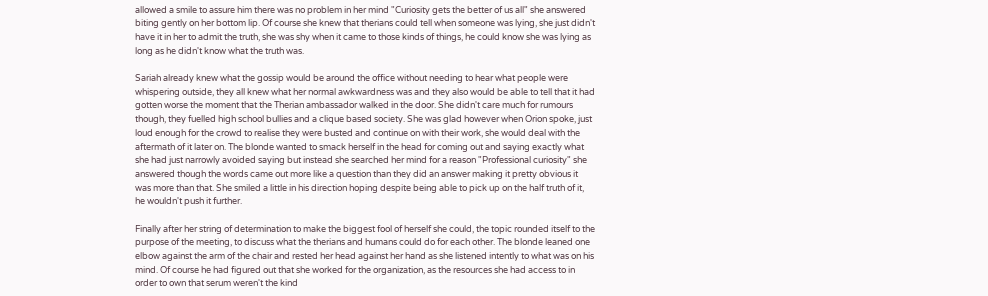allowed a smile to assure him there was no problem in her mind "Curiosity gets the better of us all" she answered biting gently on her bottom lip. Of course she knew that therians could tell when someone was lying, she just didn't have it in her to admit the truth, she was shy when it came to those kinds of things, he could know she was lying as long as he didn't know what the truth was.

Sariah already knew what the gossip would be around the office without needing to hear what people were whispering outside, they all knew what her normal awkwardness was and they also would be able to tell that it had gotten worse the moment that the Therian ambassador walked in the door. She didn't care much for rumours though, they fuelled high school bullies and a clique based society. She was glad however when Orion spoke, just loud enough for the crowd to realise they were busted and continue on with their work, she would deal with the aftermath of it later on. The blonde wanted to smack herself in the head for coming out and saying exactly what she had just narrowly avoided saying but instead she searched her mind for a reason "Professional curiosity" she answered though the words came out more like a question than they did an answer making it pretty obvious it was more than that. She smiled a little in his direction hoping despite being able to pick up on the half truth of it, he wouldn't push it further.

Finally after her string of determination to make the biggest fool of herself she could, the topic rounded itself to the purpose of the meeting, to discuss what the therians and humans could do for each other. The blonde leaned one elbow against the arm of the chair and rested her head against her hand as she listened intently to what was on his mind. Of course he had figured out that she worked for the organization, as the resources she had access to in order to own that serum weren't the kind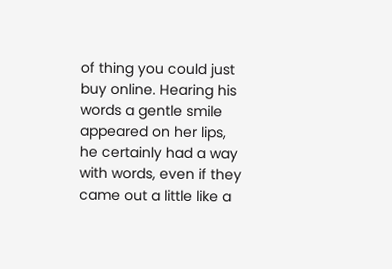of thing you could just buy online. Hearing his words a gentle smile appeared on her lips, he certainly had a way with words, even if they came out a little like a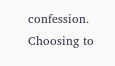confession. Choosing to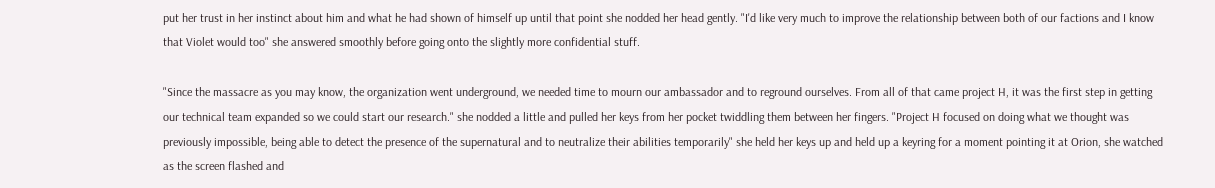put her trust in her instinct about him and what he had shown of himself up until that point she nodded her head gently. "I'd like very much to improve the relationship between both of our factions and I know that Violet would too" she answered smoothly before going onto the slightly more confidential stuff.

"Since the massacre as you may know, the organization went underground, we needed time to mourn our ambassador and to reground ourselves. From all of that came project H, it was the first step in getting our technical team expanded so we could start our research." she nodded a little and pulled her keys from her pocket twiddling them between her fingers. "Project H focused on doing what we thought was previously impossible, being able to detect the presence of the supernatural and to neutralize their abilities temporarily" she held her keys up and held up a keyring for a moment pointing it at Orion, she watched as the screen flashed and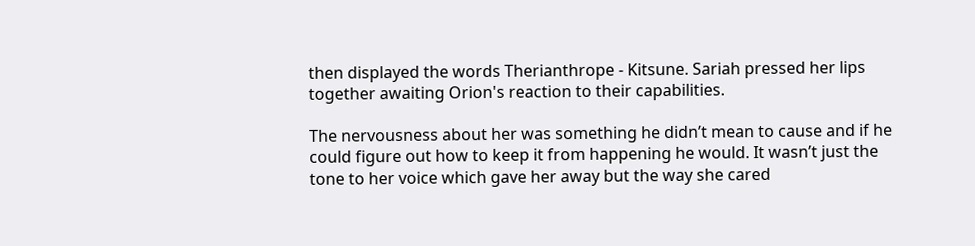then displayed the words Therianthrope - Kitsune. Sariah pressed her lips together awaiting Orion's reaction to their capabilities.

The nervousness about her was something he didn’t mean to cause and if he could figure out how to keep it from happening he would. It wasn’t just the tone to her voice which gave her away but the way she cared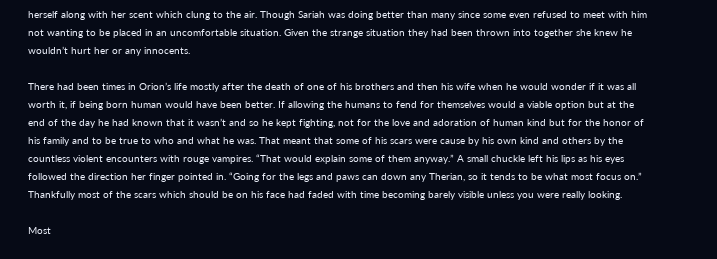herself along with her scent which clung to the air. Though Sariah was doing better than many since some even refused to meet with him not wanting to be placed in an uncomfortable situation. Given the strange situation they had been thrown into together she knew he wouldn’t hurt her or any innocents.

There had been times in Orion’s life mostly after the death of one of his brothers and then his wife when he would wonder if it was all worth it, if being born human would have been better. If allowing the humans to fend for themselves would a viable option but at the end of the day he had known that it wasn’t and so he kept fighting, not for the love and adoration of human kind but for the honor of his family and to be true to who and what he was. That meant that some of his scars were cause by his own kind and others by the countless violent encounters with rouge vampires. “That would explain some of them anyway.” A small chuckle left his lips as his eyes followed the direction her finger pointed in. “Going for the legs and paws can down any Therian, so it tends to be what most focus on.” Thankfully most of the scars which should be on his face had faded with time becoming barely visible unless you were really looking.

Most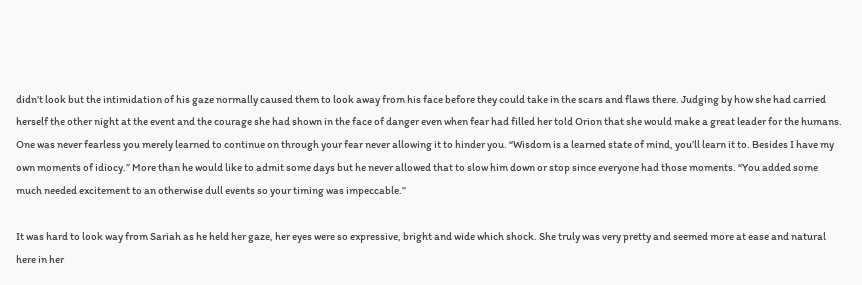didn’t look but the intimidation of his gaze normally caused them to look away from his face before they could take in the scars and flaws there. Judging by how she had carried herself the other night at the event and the courage she had shown in the face of danger even when fear had filled her told Orion that she would make a great leader for the humans. One was never fearless you merely learned to continue on through your fear never allowing it to hinder you. “Wisdom is a learned state of mind, you’ll learn it to. Besides I have my own moments of idiocy.” More than he would like to admit some days but he never allowed that to slow him down or stop since everyone had those moments. “You added some much needed excitement to an otherwise dull events so your timing was impeccable.”

It was hard to look way from Sariah as he held her gaze, her eyes were so expressive, bright and wide which shock. She truly was very pretty and seemed more at ease and natural here in her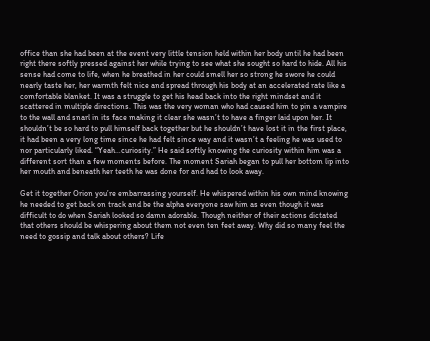office than she had been at the event very little tension held within her body until he had been right there softly pressed against her while trying to see what she sought so hard to hide. All his sense had come to life, when he breathed in her could smell her so strong he swore he could nearly taste her, her warmth felt nice and spread through his body at an accelerated rate like a comfortable blanket. It was a struggle to get his head back into the right mindset and it scattered in multiple directions. This was the very woman who had caused him to pin a vampire to the wall and snarl in its face making it clear she wasn’t to have a finger laid upon her. It shouldn’t be so hard to pull himself back together but he shouldn’t have lost it in the first place, it had been a very long time since he had felt since way and it wasn’t a feeling he was used to nor particularly liked. “Yeah…curiosity.” He said softly knowing the curiosity within him was a different sort than a few moments before. The moment Sariah began to pull her bottom lip into her mouth and beneath her teeth he was done for and had to look away.

Get it together Orion you’re embarrassing yourself. He whispered within his own mind knowing he needed to get back on track and be the alpha everyone saw him as even though it was difficult to do when Sariah looked so damn adorable. Though neither of their actions dictated that others should be whispering about them not even ten feet away. Why did so many feel the need to gossip and talk about others? Life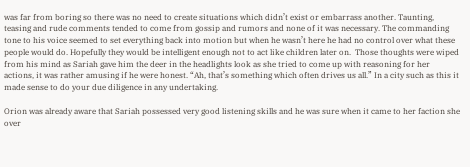was far from boring so there was no need to create situations which didn’t exist or embarrass another. Taunting, teasing and rude comments tended to come from gossip and rumors and none of it was necessary. The commanding tone to his voice seemed to set everything back into motion but when he wasn’t here he had no control over what these people would do. Hopefully they would be intelligent enough not to act like children later on.  Those thoughts were wiped from his mind as Sariah gave him the deer in the headlights look as she tried to come up with reasoning for her actions, it was rather amusing if he were honest. “Ah, that’s something which often drives us all.” In a city such as this it made sense to do your due diligence in any undertaking.

Orion was already aware that Sariah possessed very good listening skills and he was sure when it came to her faction she over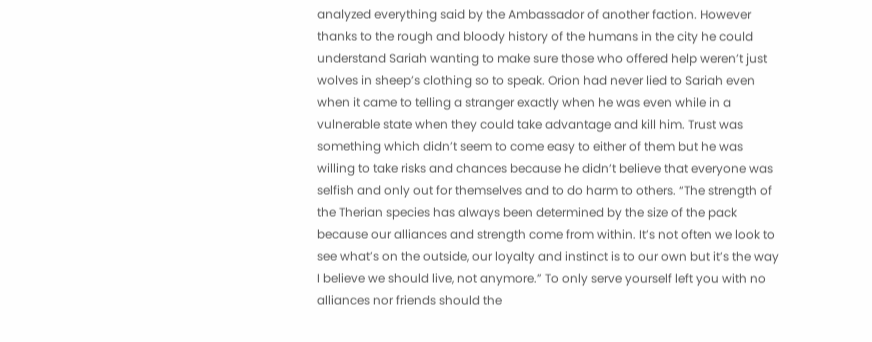analyzed everything said by the Ambassador of another faction. However thanks to the rough and bloody history of the humans in the city he could understand Sariah wanting to make sure those who offered help weren’t just wolves in sheep’s clothing so to speak. Orion had never lied to Sariah even when it came to telling a stranger exactly when he was even while in a vulnerable state when they could take advantage and kill him. Trust was something which didn’t seem to come easy to either of them but he was willing to take risks and chances because he didn’t believe that everyone was selfish and only out for themselves and to do harm to others. “The strength of the Therian species has always been determined by the size of the pack because our alliances and strength come from within. It’s not often we look to see what’s on the outside, our loyalty and instinct is to our own but it’s the way I believe we should live, not anymore.” To only serve yourself left you with no alliances nor friends should the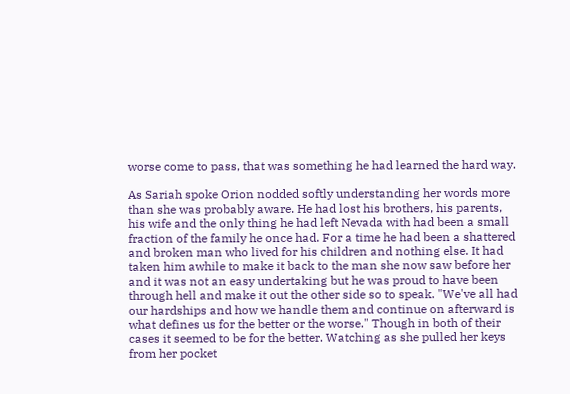worse come to pass, that was something he had learned the hard way.

As Sariah spoke Orion nodded softly understanding her words more than she was probably aware. He had lost his brothers, his parents, his wife and the only thing he had left Nevada with had been a small fraction of the family he once had. For a time he had been a shattered and broken man who lived for his children and nothing else. It had taken him awhile to make it back to the man she now saw before her and it was not an easy undertaking but he was proud to have been through hell and make it out the other side so to speak. "We've all had our hardships and how we handle them and continue on afterward is what defines us for the better or the worse." Though in both of their cases it seemed to be for the better. Watching as she pulled her keys from her pocket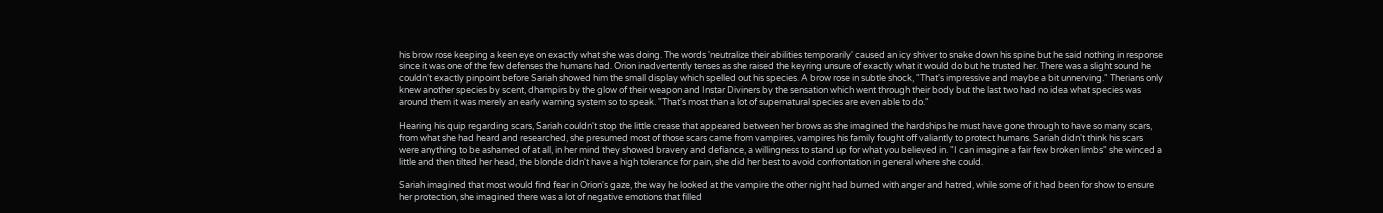his brow rose keeping a keen eye on exactly what she was doing. The words 'neutralize their abilities temporarily' caused an icy shiver to snake down his spine but he said nothing in response since it was one of the few defenses the humans had. Orion inadvertently tenses as she raised the keyring unsure of exactly what it would do but he trusted her. There was a slight sound he couldn't exactly pinpoint before Sariah showed him the small display which spelled out his species. A brow rose in subtle shock, "That's impressive and maybe a bit unnerving." Therians only knew another species by scent, dhampirs by the glow of their weapon and Instar Diviners by the sensation which went through their body but the last two had no idea what species was around them it was merely an early warning system so to speak. "That's most than a lot of supernatural species are even able to do."

Hearing his quip regarding scars, Sariah couldn't stop the little crease that appeared between her brows as she imagined the hardships he must have gone through to have so many scars, from what she had heard and researched, she presumed most of those scars came from vampires, vampires his family fought off valiantly to protect humans. Sariah didn't think his scars were anything to be ashamed of at all, in her mind they showed bravery and defiance, a willingness to stand up for what you believed in. "I can imagine a fair few broken limbs" she winced a little and then tilted her head, the blonde didn't have a high tolerance for pain, she did her best to avoid confrontation in general where she could.

Sariah imagined that most would find fear in Orion's gaze, the way he looked at the vampire the other night had burned with anger and hatred, while some of it had been for show to ensure her protection, she imagined there was a lot of negative emotions that filled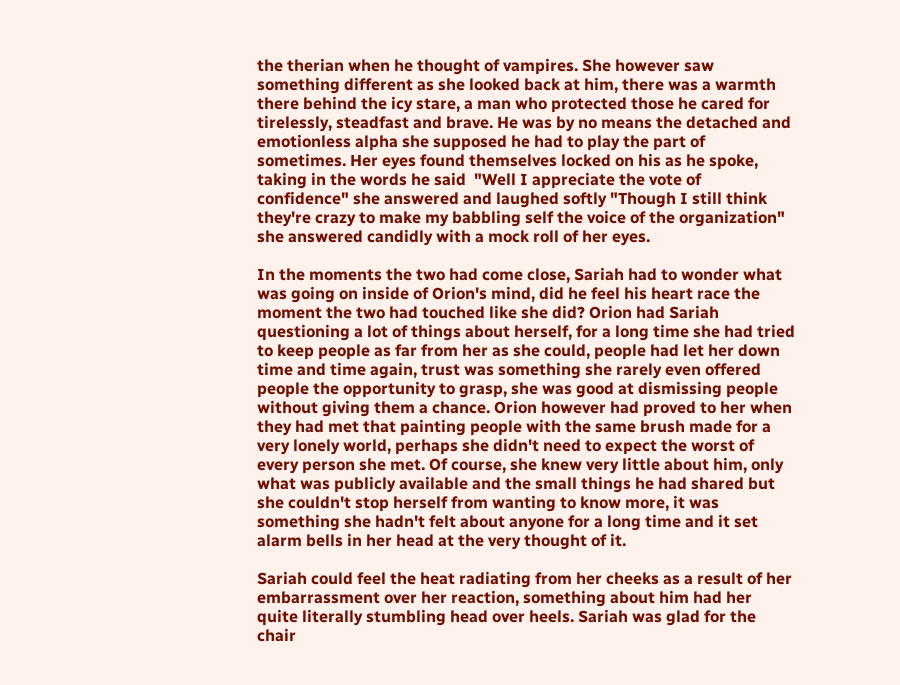the therian when he thought of vampires. She however saw something different as she looked back at him, there was a warmth there behind the icy stare, a man who protected those he cared for tirelessly, steadfast and brave. He was by no means the detached and emotionless alpha she supposed he had to play the part of sometimes. Her eyes found themselves locked on his as he spoke, taking in the words he said  "Well I appreciate the vote of confidence" she answered and laughed softly "Though I still think they're crazy to make my babbling self the voice of the organization" she answered candidly with a mock roll of her eyes.

In the moments the two had come close, Sariah had to wonder what was going on inside of Orion's mind, did he feel his heart race the moment the two had touched like she did? Orion had Sariah questioning a lot of things about herself, for a long time she had tried to keep people as far from her as she could, people had let her down time and time again, trust was something she rarely even offered people the opportunity to grasp, she was good at dismissing people without giving them a chance. Orion however had proved to her when they had met that painting people with the same brush made for a very lonely world, perhaps she didn't need to expect the worst of every person she met. Of course, she knew very little about him, only what was publicly available and the small things he had shared but she couldn't stop herself from wanting to know more, it was something she hadn't felt about anyone for a long time and it set alarm bells in her head at the very thought of it.

Sariah could feel the heat radiating from her cheeks as a result of her embarrassment over her reaction, something about him had her quite literally stumbling head over heels. Sariah was glad for the chair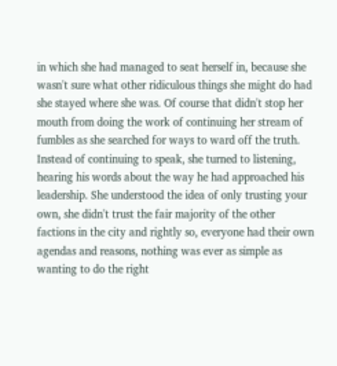in which she had managed to seat herself in, because she wasn't sure what other ridiculous things she might do had she stayed where she was. Of course that didn't stop her mouth from doing the work of continuing her stream of fumbles as she searched for ways to ward off the truth. Instead of continuing to speak, she turned to listening, hearing his words about the way he had approached his leadership. She understood the idea of only trusting your own, she didn't trust the fair majority of the other factions in the city and rightly so, everyone had their own agendas and reasons, nothing was ever as simple as wanting to do the right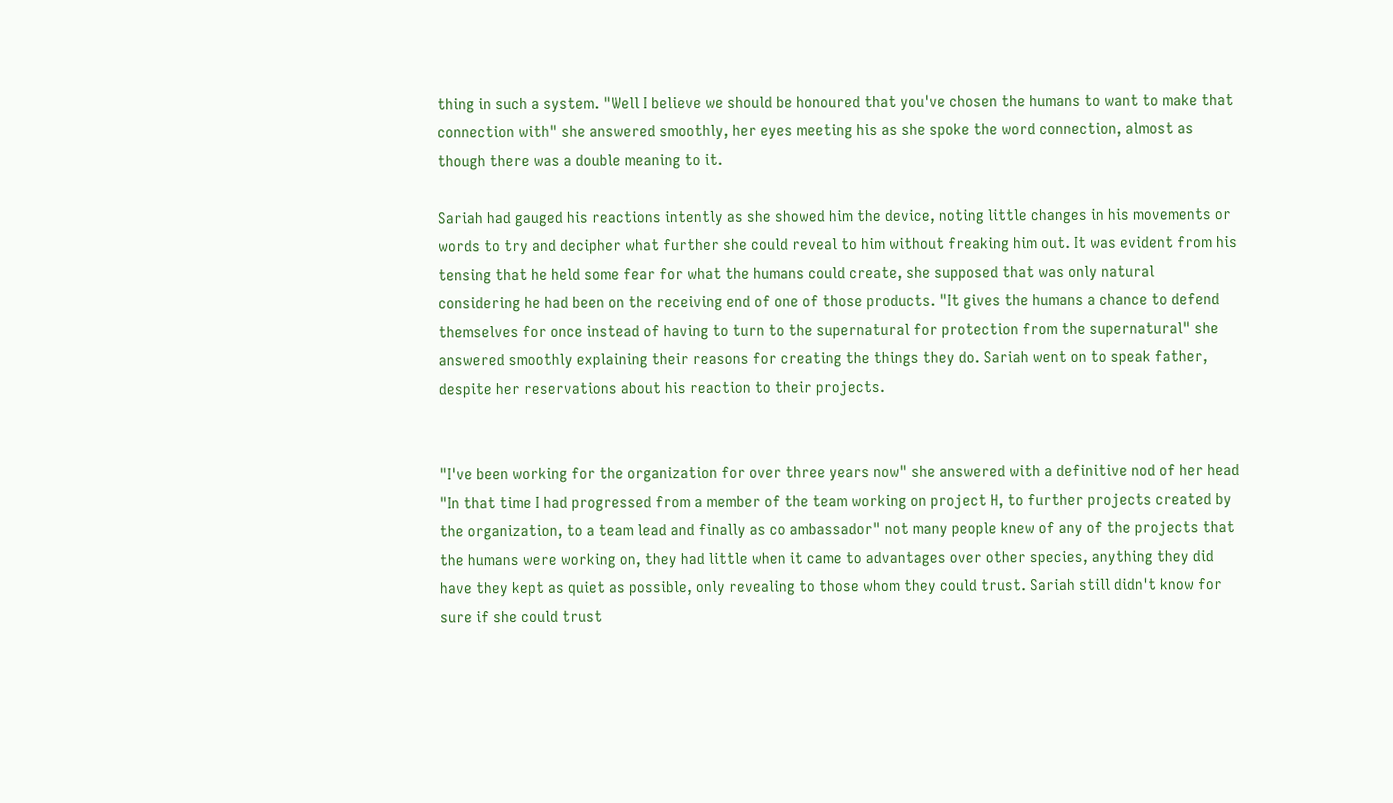thing in such a system. "Well I believe we should be honoured that you've chosen the humans to want to make that connection with" she answered smoothly, her eyes meeting his as she spoke the word connection, almost as though there was a double meaning to it.

Sariah had gauged his reactions intently as she showed him the device, noting little changes in his movements or words to try and decipher what further she could reveal to him without freaking him out. It was evident from his tensing that he held some fear for what the humans could create, she supposed that was only natural considering he had been on the receiving end of one of those products. "It gives the humans a chance to defend themselves for once instead of having to turn to the supernatural for protection from the supernatural" she answered smoothly explaining their reasons for creating the things they do. Sariah went on to speak father, despite her reservations about his reaction to their projects.


"I've been working for the organization for over three years now" she answered with a definitive nod of her head "In that time I had progressed from a member of the team working on project H, to further projects created by the organization, to a team lead and finally as co ambassador" not many people knew of any of the projects that the humans were working on, they had little when it came to advantages over other species, anything they did have they kept as quiet as possible, only revealing to those whom they could trust. Sariah still didn't know for sure if she could trust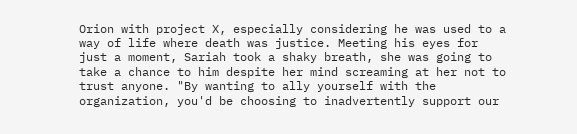Orion with project X, especially considering he was used to a way of life where death was justice. Meeting his eyes for just a moment, Sariah took a shaky breath, she was going to take a chance to him despite her mind screaming at her not to  trust anyone. "By wanting to ally yourself with the organization, you'd be choosing to inadvertently support our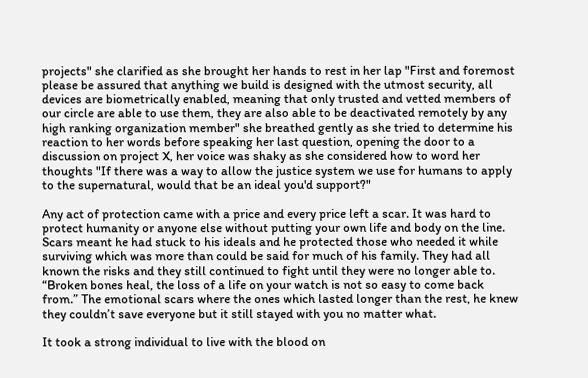projects" she clarified as she brought her hands to rest in her lap "First and foremost please be assured that anything we build is designed with the utmost security, all devices are biometrically enabled, meaning that only trusted and vetted members of our circle are able to use them, they are also able to be deactivated remotely by any high ranking organization member" she breathed gently as she tried to determine his reaction to her words before speaking her last question, opening the door to a discussion on project X, her voice was shaky as she considered how to word her thoughts "If there was a way to allow the justice system we use for humans to apply to the supernatural, would that be an ideal you'd support?"

Any act of protection came with a price and every price left a scar. It was hard to protect humanity or anyone else without putting your own life and body on the line. Scars meant he had stuck to his ideals and he protected those who needed it while surviving which was more than could be said for much of his family. They had all known the risks and they still continued to fight until they were no longer able to. “Broken bones heal, the loss of a life on your watch is not so easy to come back from.” The emotional scars where the ones which lasted longer than the rest, he knew they couldn’t save everyone but it still stayed with you no matter what.

It took a strong individual to live with the blood on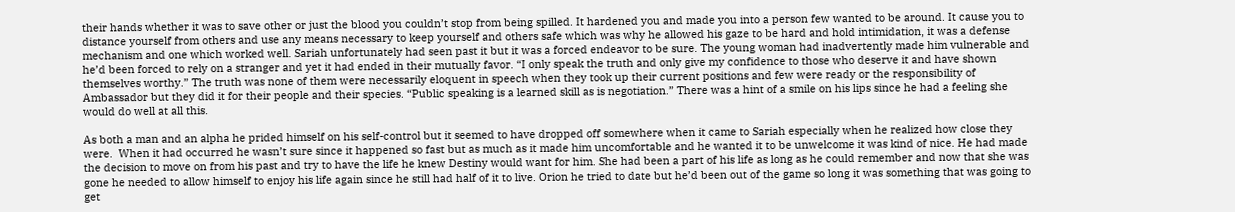their hands whether it was to save other or just the blood you couldn’t stop from being spilled. It hardened you and made you into a person few wanted to be around. It cause you to distance yourself from others and use any means necessary to keep yourself and others safe which was why he allowed his gaze to be hard and hold intimidation, it was a defense mechanism and one which worked well. Sariah unfortunately had seen past it but it was a forced endeavor to be sure. The young woman had inadvertently made him vulnerable and he’d been forced to rely on a stranger and yet it had ended in their mutually favor. “I only speak the truth and only give my confidence to those who deserve it and have shown themselves worthy.” The truth was none of them were necessarily eloquent in speech when they took up their current positions and few were ready or the responsibility of Ambassador but they did it for their people and their species. “Public speaking is a learned skill as is negotiation.” There was a hint of a smile on his lips since he had a feeling she would do well at all this.

As both a man and an alpha he prided himself on his self-control but it seemed to have dropped off somewhere when it came to Sariah especially when he realized how close they were.  When it had occurred he wasn’t sure since it happened so fast but as much as it made him uncomfortable and he wanted it to be unwelcome it was kind of nice. He had made the decision to move on from his past and try to have the life he knew Destiny would want for him. She had been a part of his life as long as he could remember and now that she was gone he needed to allow himself to enjoy his life again since he still had half of it to live. Orion he tried to date but he’d been out of the game so long it was something that was going to get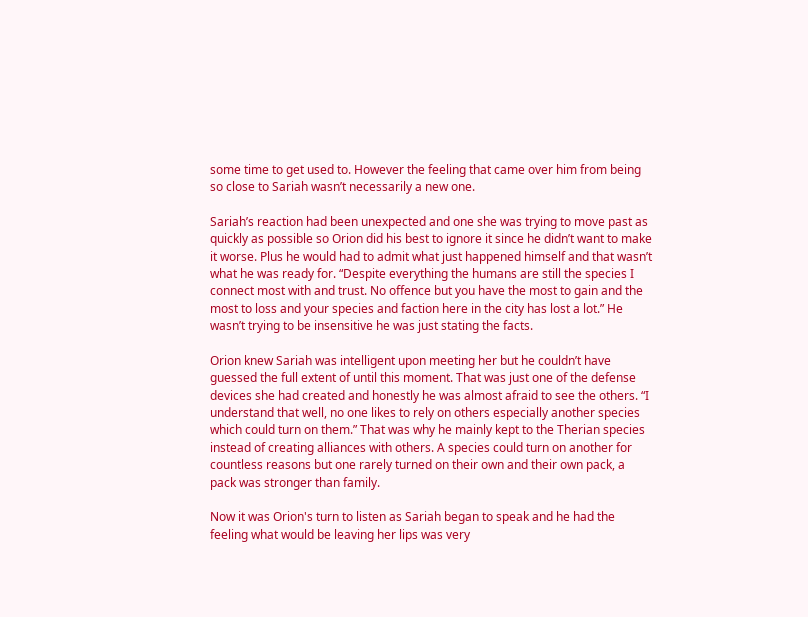some time to get used to. However the feeling that came over him from being so close to Sariah wasn’t necessarily a new one.

Sariah’s reaction had been unexpected and one she was trying to move past as quickly as possible so Orion did his best to ignore it since he didn’t want to make it worse. Plus he would had to admit what just happened himself and that wasn’t what he was ready for. “Despite everything the humans are still the species I connect most with and trust. No offence but you have the most to gain and the most to loss and your species and faction here in the city has lost a lot.” He wasn’t trying to be insensitive he was just stating the facts.

Orion knew Sariah was intelligent upon meeting her but he couldn’t have guessed the full extent of until this moment. That was just one of the defense devices she had created and honestly he was almost afraid to see the others. “I understand that well, no one likes to rely on others especially another species which could turn on them.” That was why he mainly kept to the Therian species instead of creating alliances with others. A species could turn on another for countless reasons but one rarely turned on their own and their own pack, a pack was stronger than family.

Now it was Orion's turn to listen as Sariah began to speak and he had the feeling what would be leaving her lips was very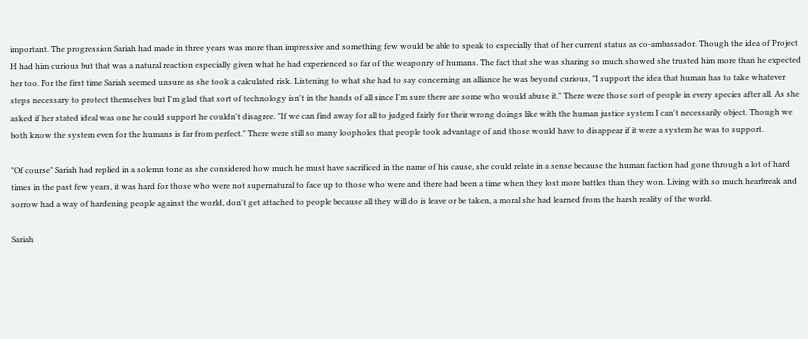important. The progression Sariah had made in three years was more than impressive and something few would be able to speak to especially that of her current status as co-ambassador. Though the idea of Project H had him curious but that was a natural reaction especially given what he had experienced so far of the weaponry of humans. The fact that she was sharing so much showed she trusted him more than he expected her too. For the first time Sariah seemed unsure as she took a calculated risk. Listening to what she had to say concerning an alliance he was beyond curious, "I support the idea that human has to take whatever steps necessary to protect themselves but I'm glad that sort of technology isn't in the hands of all since I'm sure there are some who would abuse it." There were those sort of people in every species after all. As she asked if her stated ideal was one he could support he couldn't disagree. "If we can find away for all to judged fairly for their wrong doings like with the human justice system I can't necessarily object. Though we both know the system even for the humans is far from perfect." There were still so many loopholes that people took advantage of and those would have to disappear if it were a system he was to support.

"Of course" Sariah had replied in a solemn tone as she considered how much he must have sacrificed in the name of his cause, she could relate in a sense because the human faction had gone through a lot of hard times in the past few years, it was hard for those who were not supernatural to face up to those who were and there had been a time when they lost more battles than they won. Living with so much hearbreak and sorrow had a way of hardening people against the world, don't get attached to people because all they will do is leave or be taken, a moral she had learned from the harsh reality of the world.

Sariah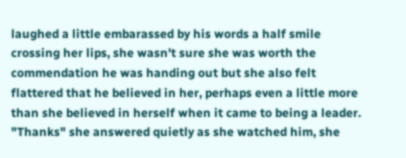laughed a little embarassed by his words a half smile crossing her lips, she wasn't sure she was worth the commendation he was handing out but she also felt flattered that he believed in her, perhaps even a little more than she believed in herself when it came to being a leader. "Thanks" she answered quietly as she watched him, she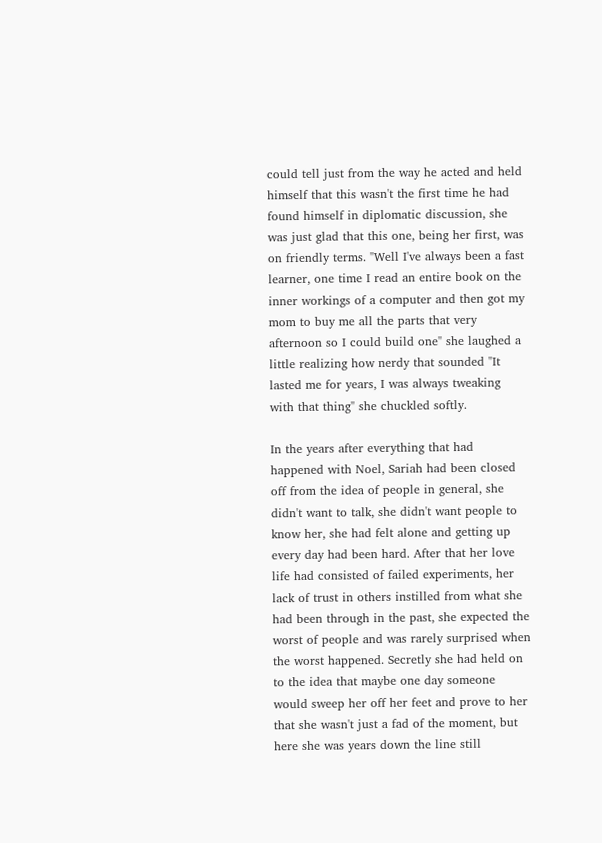could tell just from the way he acted and held himself that this wasn't the first time he had found himself in diplomatic discussion, she was just glad that this one, being her first, was on friendly terms. "Well I've always been a fast learner, one time I read an entire book on the inner workings of a computer and then got my mom to buy me all the parts that very afternoon so I could build one" she laughed a little realizing how nerdy that sounded "It lasted me for years, I was always tweaking with that thing" she chuckled softly.

In the years after everything that had happened with Noel, Sariah had been closed off from the idea of people in general, she didn't want to talk, she didn't want people to know her, she had felt alone and getting up every day had been hard. After that her love life had consisted of failed experiments, her lack of trust in others instilled from what she had been through in the past, she expected the worst of people and was rarely surprised when the worst happened. Secretly she had held on to the idea that maybe one day someone would sweep her off her feet and prove to her that she wasn't just a fad of the moment, but here she was years down the line still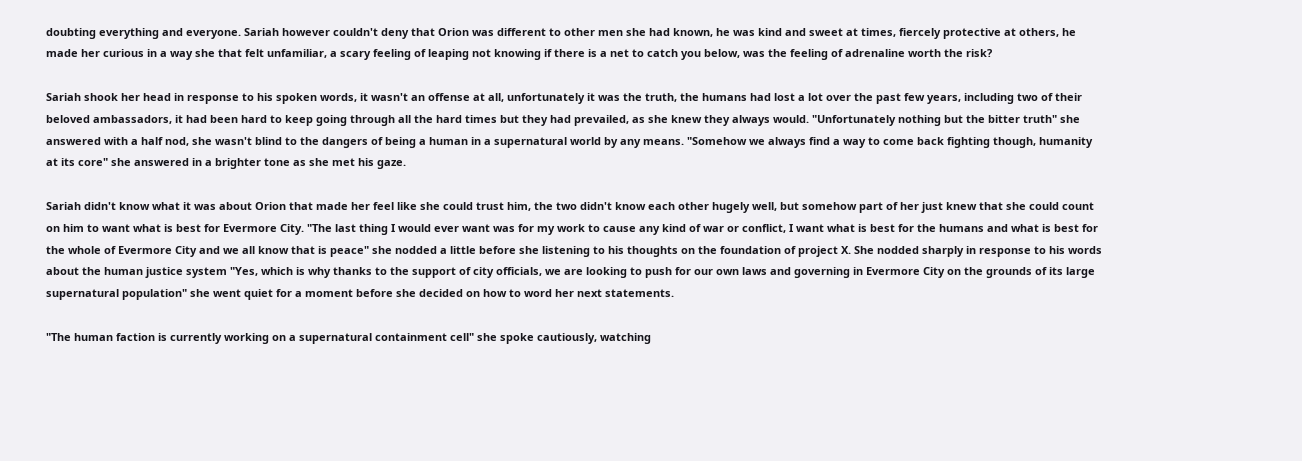doubting everything and everyone. Sariah however couldn't deny that Orion was different to other men she had known, he was kind and sweet at times, fiercely protective at others, he made her curious in a way she that felt unfamiliar, a scary feeling of leaping not knowing if there is a net to catch you below, was the feeling of adrenaline worth the risk?

Sariah shook her head in response to his spoken words, it wasn't an offense at all, unfortunately it was the truth, the humans had lost a lot over the past few years, including two of their beloved ambassadors, it had been hard to keep going through all the hard times but they had prevailed, as she knew they always would. "Unfortunately nothing but the bitter truth" she answered with a half nod, she wasn't blind to the dangers of being a human in a supernatural world by any means. "Somehow we always find a way to come back fighting though, humanity at its core" she answered in a brighter tone as she met his gaze.

Sariah didn't know what it was about Orion that made her feel like she could trust him, the two didn't know each other hugely well, but somehow part of her just knew that she could count on him to want what is best for Evermore City. "The last thing I would ever want was for my work to cause any kind of war or conflict, I want what is best for the humans and what is best for the whole of Evermore City and we all know that is peace" she nodded a little before she listening to his thoughts on the foundation of project X. She nodded sharply in response to his words about the human justice system "Yes, which is why thanks to the support of city officials, we are looking to push for our own laws and governing in Evermore City on the grounds of its large supernatural population" she went quiet for a moment before she decided on how to word her next statements.

"The human faction is currently working on a supernatural containment cell" she spoke cautiously, watching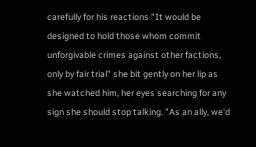carefully for his reactions "It would be designed to hold those whom commit unforgivable crimes against other factions, only by fair trial" she bit gently on her lip as she watched him, her eyes searching for any sign she should stop talking. "As an ally, we'd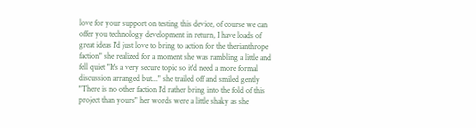love for your support on testing this device, of course we can offer you technology development in return, I have loads of great ideas I'd just love to bring to action for the therianthrope faction" she realized for a moment she was rambling a little and fell quiet "It's a very secure topic so it'd need a more formal discussion arranged but..." she trailed off and smiled gently "There is no other faction I'd rather bring into the fold of this project than yours" her words were a little shaky as she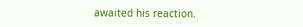awaited his reaction.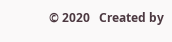© 2020   Created by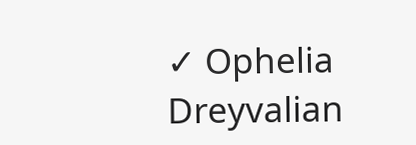✓ Ophelia Dreyvalian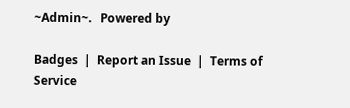~Admin~.   Powered by

Badges  |  Report an Issue  |  Terms of Service